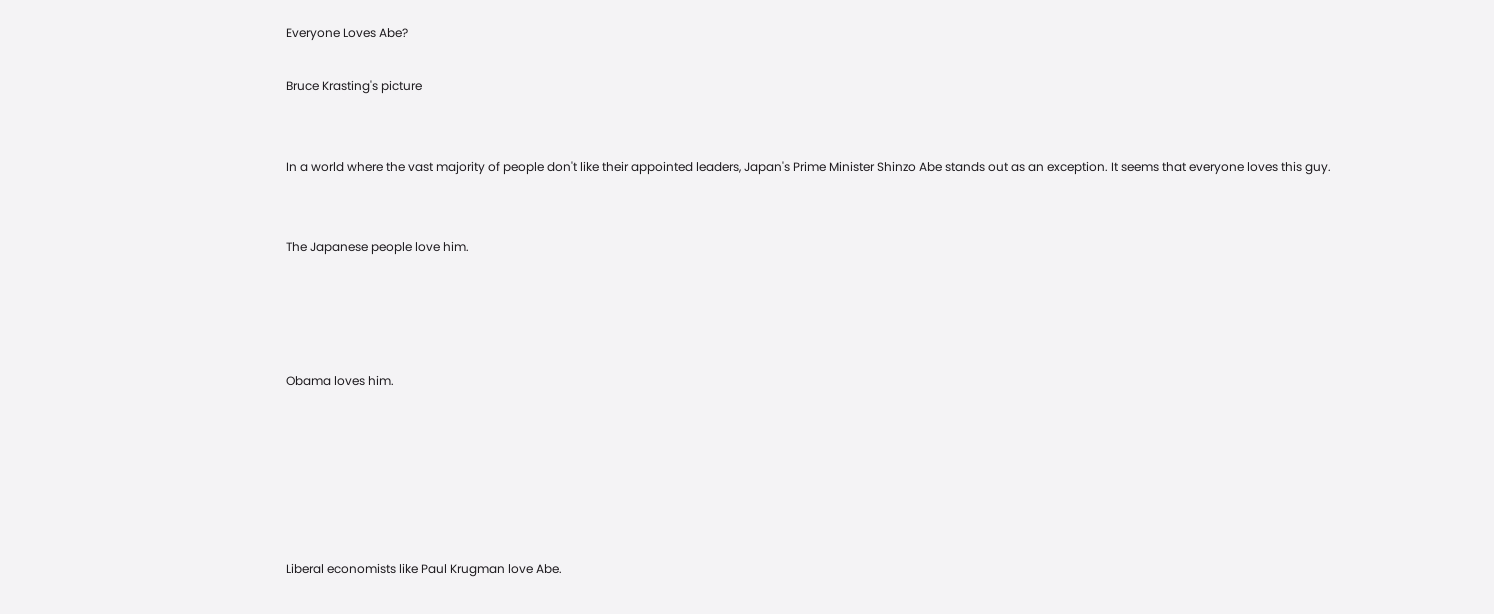Everyone Loves Abe?

Bruce Krasting's picture


In a world where the vast majority of people don't like their appointed leaders, Japan's Prime Minister Shinzo Abe stands out as an exception. It seems that everyone loves this guy.


The Japanese people love him.




Obama loves him.






Liberal economists like Paul Krugman love Abe.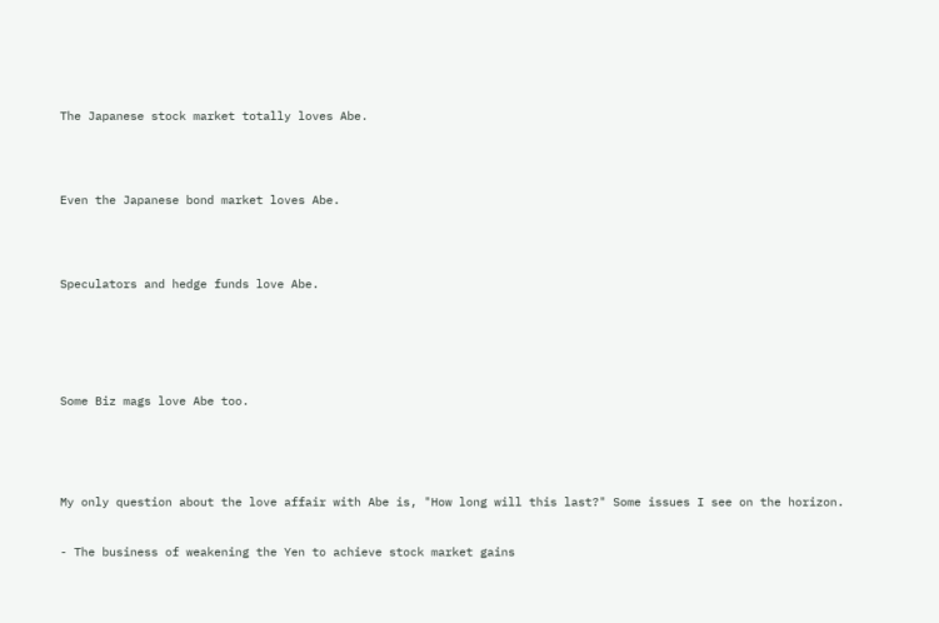The Japanese stock market totally loves Abe.




Even the Japanese bond market loves Abe.




Speculators and hedge funds love Abe.






Some Biz mags love Abe too.





My only question about the love affair with Abe is, "How long will this last?" Some issues I see on the horizon.


- The business of weakening the Yen to achieve stock market gains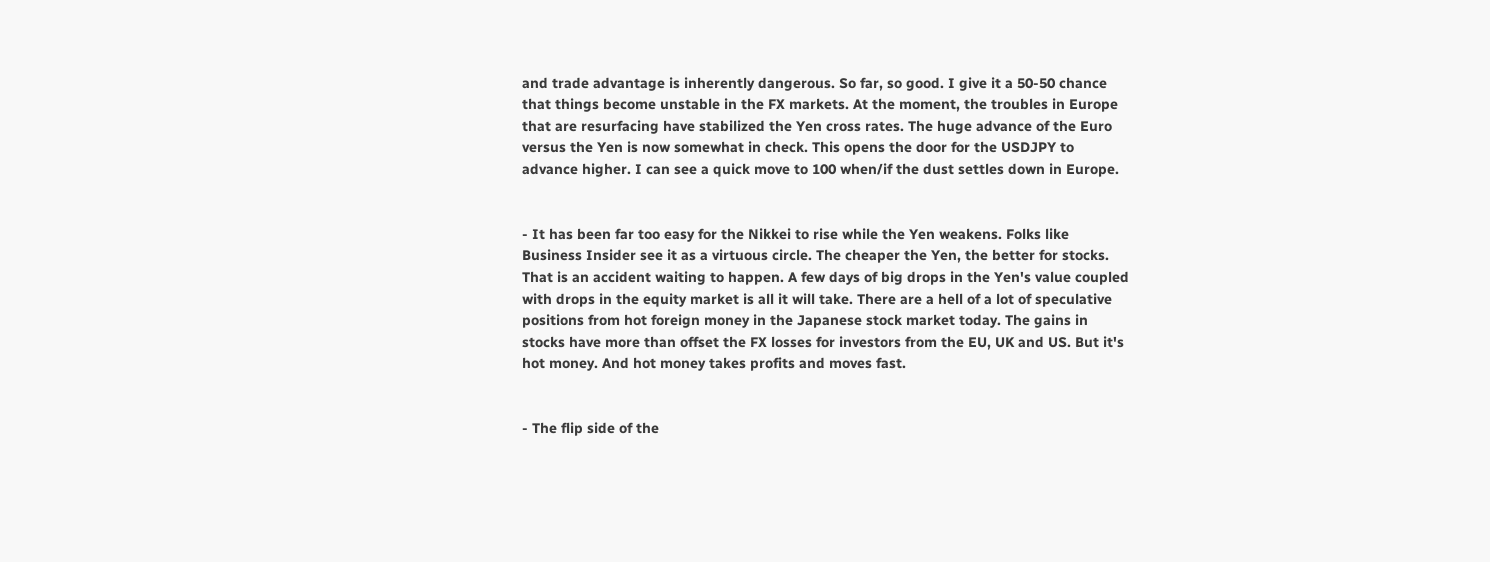and trade advantage is inherently dangerous. So far, so good. I give it a 50-50 chance that things become unstable in the FX markets. At the moment, the troubles in Europe that are resurfacing have stabilized the Yen cross rates. The huge advance of the Euro versus the Yen is now somewhat in check. This opens the door for the USDJPY to advance higher. I can see a quick move to 100 when/if the dust settles down in Europe.


- It has been far too easy for the Nikkei to rise while the Yen weakens. Folks like Business Insider see it as a virtuous circle. The cheaper the Yen, the better for stocks. That is an accident waiting to happen. A few days of big drops in the Yen's value coupled with drops in the equity market is all it will take. There are a hell of a lot of speculative positions from hot foreign money in the Japanese stock market today. The gains in stocks have more than offset the FX losses for investors from the EU, UK and US. But it's hot money. And hot money takes profits and moves fast.


- The flip side of the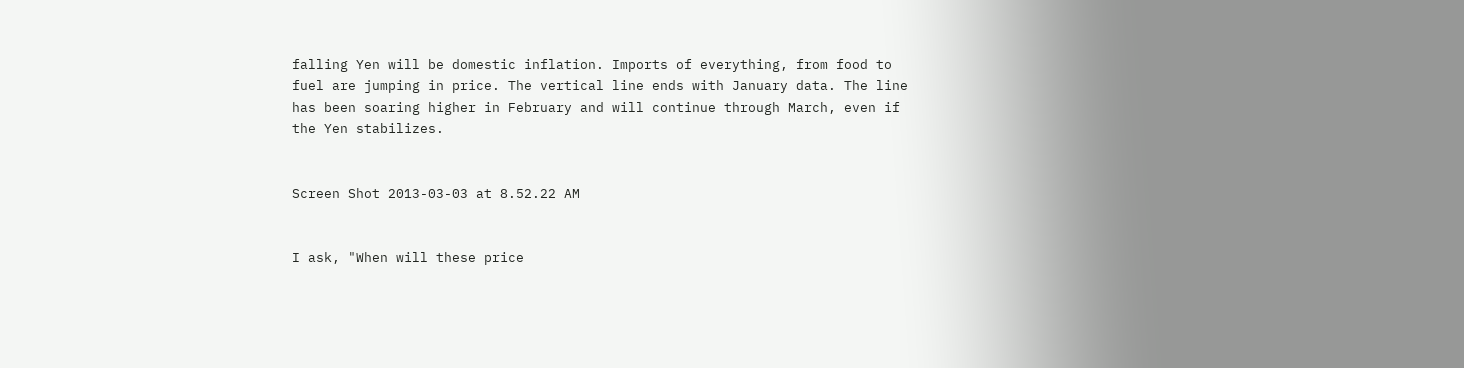falling Yen will be domestic inflation. Imports of everything, from food to fuel are jumping in price. The vertical line ends with January data. The line has been soaring higher in February and will continue through March, even if the Yen stabilizes.


Screen Shot 2013-03-03 at 8.52.22 AM


I ask, "When will these price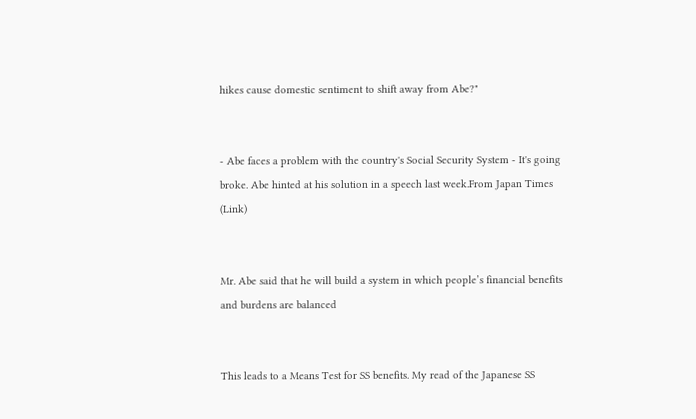hikes cause domestic sentiment to shift away from Abe?"


- Abe faces a problem with the country's Social Security System - It's going broke. Abe hinted at his solution in a speech last week.From Japan Times (Link)


Mr. Abe said that he will build a system in which people’s financial benefits and burdens are balanced


This leads to a Means Test for SS benefits. My read of the Japanese SS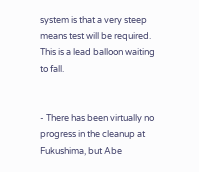system is that a very steep means test will be required. This is a lead balloon waiting to fall.


- There has been virtually no progress in the cleanup at Fukushima, but Abe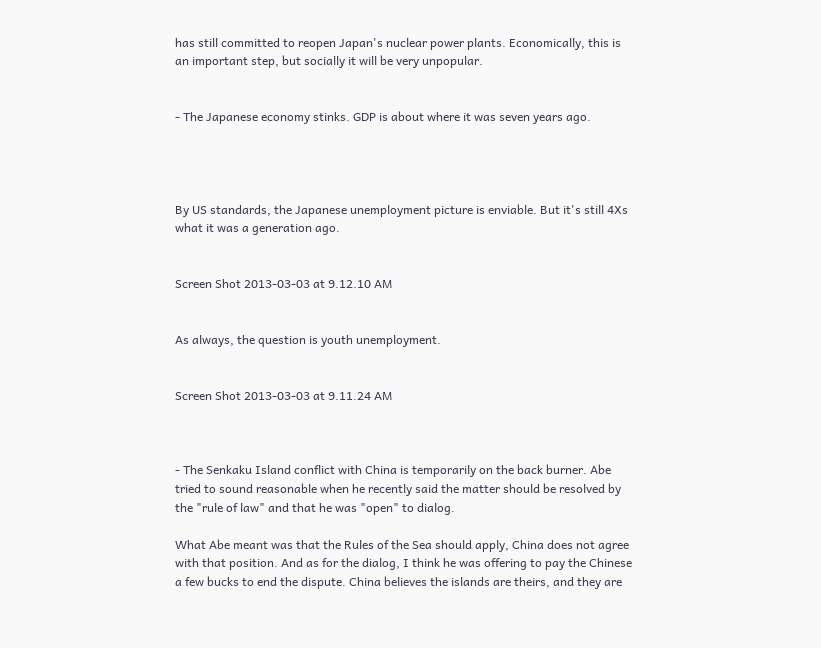has still committed to reopen Japan's nuclear power plants. Economically, this is an important step, but socially it will be very unpopular.


- The Japanese economy stinks. GDP is about where it was seven years ago.




By US standards, the Japanese unemployment picture is enviable. But it's still 4Xs what it was a generation ago.


Screen Shot 2013-03-03 at 9.12.10 AM


As always, the question is youth unemployment.


Screen Shot 2013-03-03 at 9.11.24 AM



- The Senkaku Island conflict with China is temporarily on the back burner. Abe tried to sound reasonable when he recently said the matter should be resolved by the "rule of law" and that he was "open" to dialog.

What Abe meant was that the Rules of the Sea should apply, China does not agree with that position. And as for the dialog, I think he was offering to pay the Chinese a few bucks to end the dispute. China believes the islands are theirs, and they are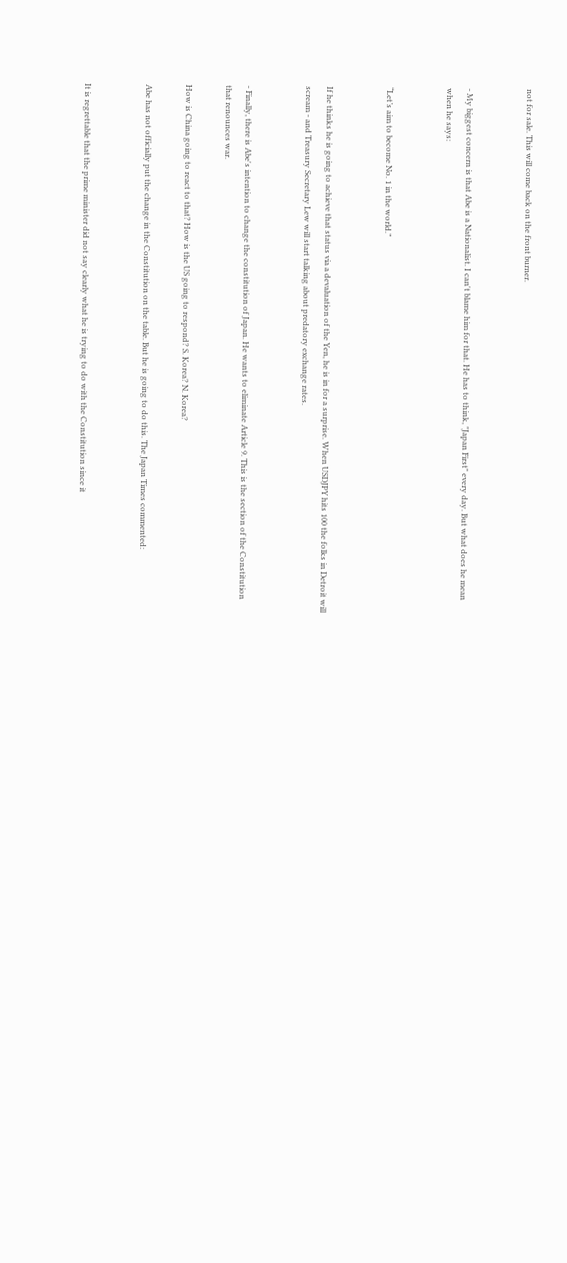not for sale. This will come back on the front burner.


- My biggest concern is that Abe is a Nationalist. I can't blame him for that. He has to think, "Japan First" every day. But what does he mean when he says:


“Let’s aim to become No. 1 in the world.”


If he thinks he is going to achieve that status via a devaluation of the Yen, he is in for a surprise. When USDJPY hits 100 the folks in Detroit will scream - and Treasury Secretary Lew will start talking about predatory exchange rates.


- Finally, there is Abe's intention to change the constitution of Japan. He wants to eliminate Article 9. This is the section of the Constitution that renounces war.

How is China going to react to that? How is the US going to respond? S. Korea? N. Korea?

Abe has not officially put the change in the Constitution on the table. But he is going to do this. The Japan Times commented:


It is regrettable that the prime minister did not say clearly what he is trying to do with the Constitution since it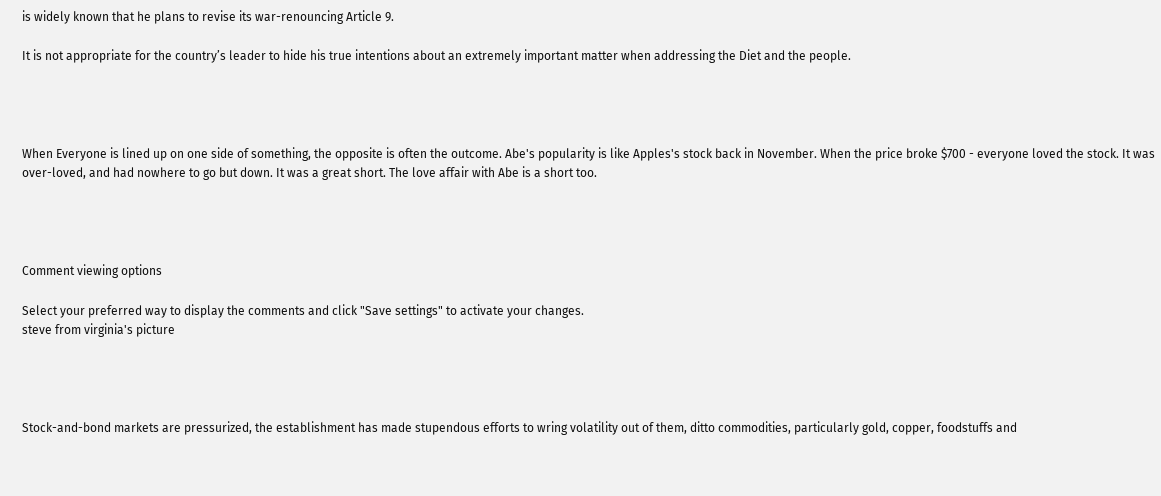is widely known that he plans to revise its war-renouncing Article 9.

It is not appropriate for the country’s leader to hide his true intentions about an extremely important matter when addressing the Diet and the people.




When Everyone is lined up on one side of something, the opposite is often the outcome. Abe's popularity is like Apples's stock back in November. When the price broke $700 - everyone loved the stock. It was over-loved, and had nowhere to go but down. It was a great short. The love affair with Abe is a short too.




Comment viewing options

Select your preferred way to display the comments and click "Save settings" to activate your changes.
steve from virginia's picture




Stock-and-bond markets are pressurized, the establishment has made stupendous efforts to wring volatility out of them, ditto commodities, particularly gold, copper, foodstuffs and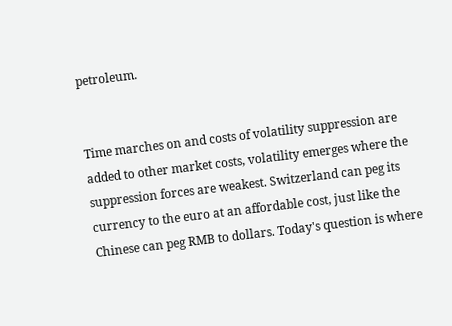petroleum.


Time marches on and costs of volatility suppression are added to other market costs, volatility emerges where the suppression forces are weakest. Switzerland can peg its currency to the euro at an affordable cost, just like the Chinese can peg RMB to dollars. Today's question is where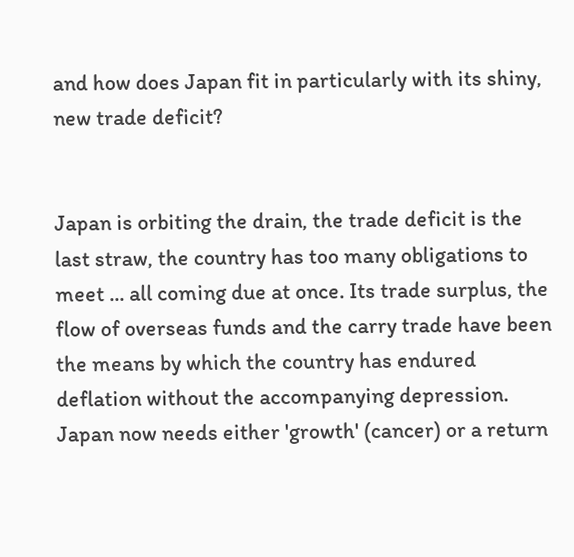and how does Japan fit in particularly with its shiny, new trade deficit?


Japan is orbiting the drain, the trade deficit is the last straw, the country has too many obligations to meet ... all coming due at once. Its trade surplus, the flow of overseas funds and the carry trade have been the means by which the country has endured deflation without the accompanying depression. Japan now needs either 'growth' (cancer) or a return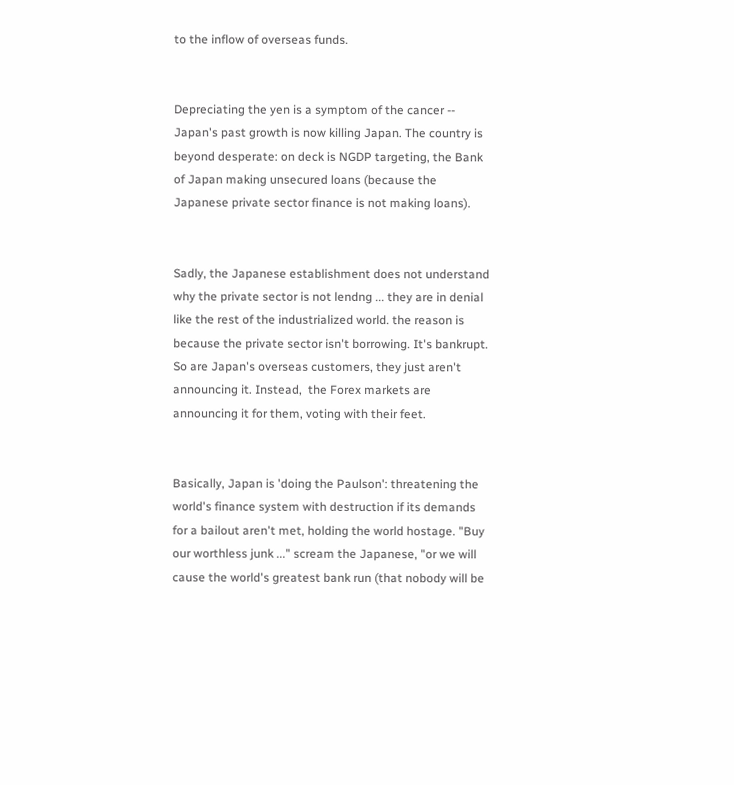to the inflow of overseas funds.


Depreciating the yen is a symptom of the cancer -- Japan's past growth is now killing Japan. The country is beyond desperate: on deck is NGDP targeting, the Bank of Japan making unsecured loans (because the Japanese private sector finance is not making loans).


Sadly, the Japanese establishment does not understand why the private sector is not lendng ... they are in denial like the rest of the industrialized world. the reason is because the private sector isn't borrowing. It's bankrupt. So are Japan's overseas customers, they just aren't announcing it. Instead,  the Forex markets are announcing it for them, voting with their feet.


Basically, Japan is 'doing the Paulson': threatening the world's finance system with destruction if its demands for a bailout aren't met, holding the world hostage. "Buy our worthless junk ..." scream the Japanese, "or we will cause the world's greatest bank run (that nobody will be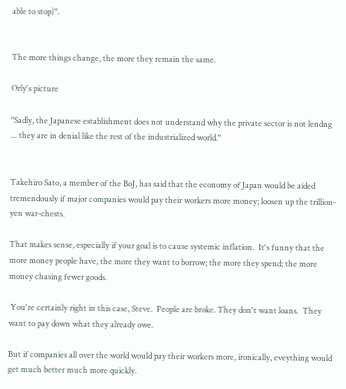able to stop)".


The more things change, the more they remain the same.

Orly's picture

"Sadly, the Japanese establishment does not understand why the private sector is not lendng ... they are in denial like the rest of the industrialized world."


Takehiro Sato, a member of the BoJ, has said that the economy of Japan would be aided tremendously if major companies would pay their workers more money; loosen up the trillion-yen war-chests.

That makes sense, especially if your goal is to cause systemic inflation.  It's funny that the more money people have, the more they want to borrow; the more they spend; the more money chasing fewer goods.

 You're certainly right in this case, Steve.  People are broke. They don't want loans.  They want to pay down what they already owe.

But if companies all over the world would pay their workers more, ironically, eveything would get much better much more quickly.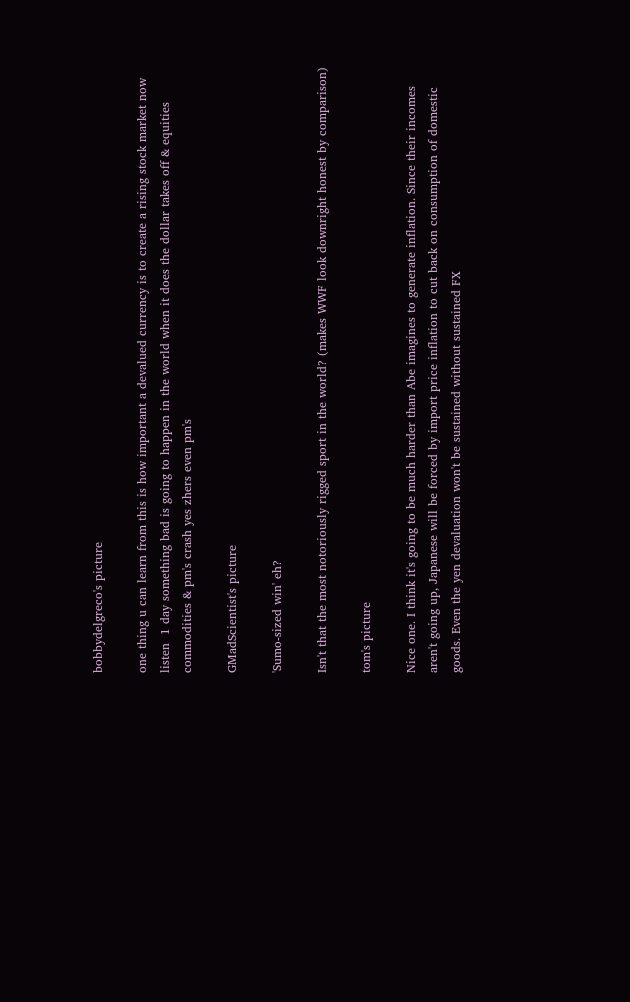bobbydelgreco's picture

one thing u can learn from this is how important a devalued currency is to create a rising stock market now listen  1 day something bad is going to happen in the world when it does the dollar takes off & equities commodities & pm's crash yes zhers even pm's

GMadScientist's picture

'Sumo-sized win' eh?

Isn't that the most notoriously rigged sport in the world? (makes WWF look downright honest by comparison)

tom's picture

Nice one. I think it's going to be much harder than Abe imagines to generate inflation. Since their incomes aren't going up, Japanese will be forced by import price inflation to cut back on consumption of domestic goods. Even the yen devaluation won't be sustained without sustained FX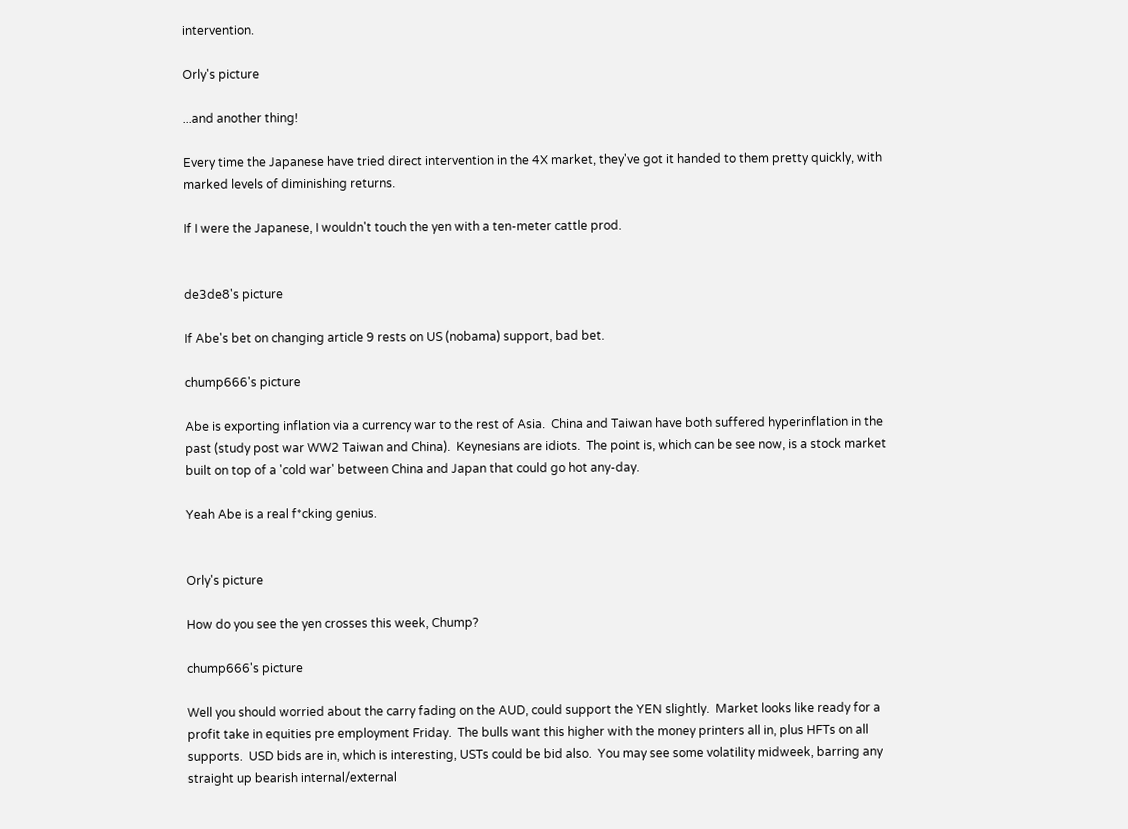intervention.

Orly's picture

...and another thing!

Every time the Japanese have tried direct intervention in the 4X market, they've got it handed to them pretty quickly, with marked levels of diminishing returns.

If I were the Japanese, I wouldn't touch the yen with a ten-meter cattle prod.


de3de8's picture

If Abe's bet on changing article 9 rests on US (nobama) support, bad bet.

chump666's picture

Abe is exporting inflation via a currency war to the rest of Asia.  China and Taiwan have both suffered hyperinflation in the past (study post war WW2 Taiwan and China).  Keynesians are idiots.  The point is, which can be see now, is a stock market built on top of a 'cold war' between China and Japan that could go hot any-day.

Yeah Abe is a real f*cking genius.


Orly's picture

How do you see the yen crosses this week, Chump?

chump666's picture

Well you should worried about the carry fading on the AUD, could support the YEN slightly.  Market looks like ready for a profit take in equities pre employment Friday.  The bulls want this higher with the money printers all in, plus HFTs on all supports.  USD bids are in, which is interesting, USTs could be bid also.  You may see some volatility midweek, barring any straight up bearish internal/external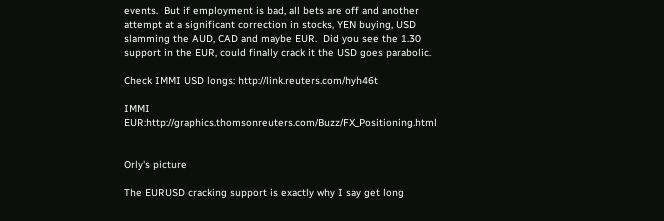events.  But if employment is bad, all bets are off and another attempt at a significant correction in stocks, YEN buying, USD slamming the AUD, CAD and maybe EUR.  Did you see the 1.30 support in the EUR, could finally crack it the USD goes parabolic.

Check IMMI USD longs: http://link.reuters.com/hyh46t

IMMI EUR:http://graphics.thomsonreuters.com/Buzz/FX_Positioning.html


Orly's picture

The EURUSD cracking support is exactly why I say get long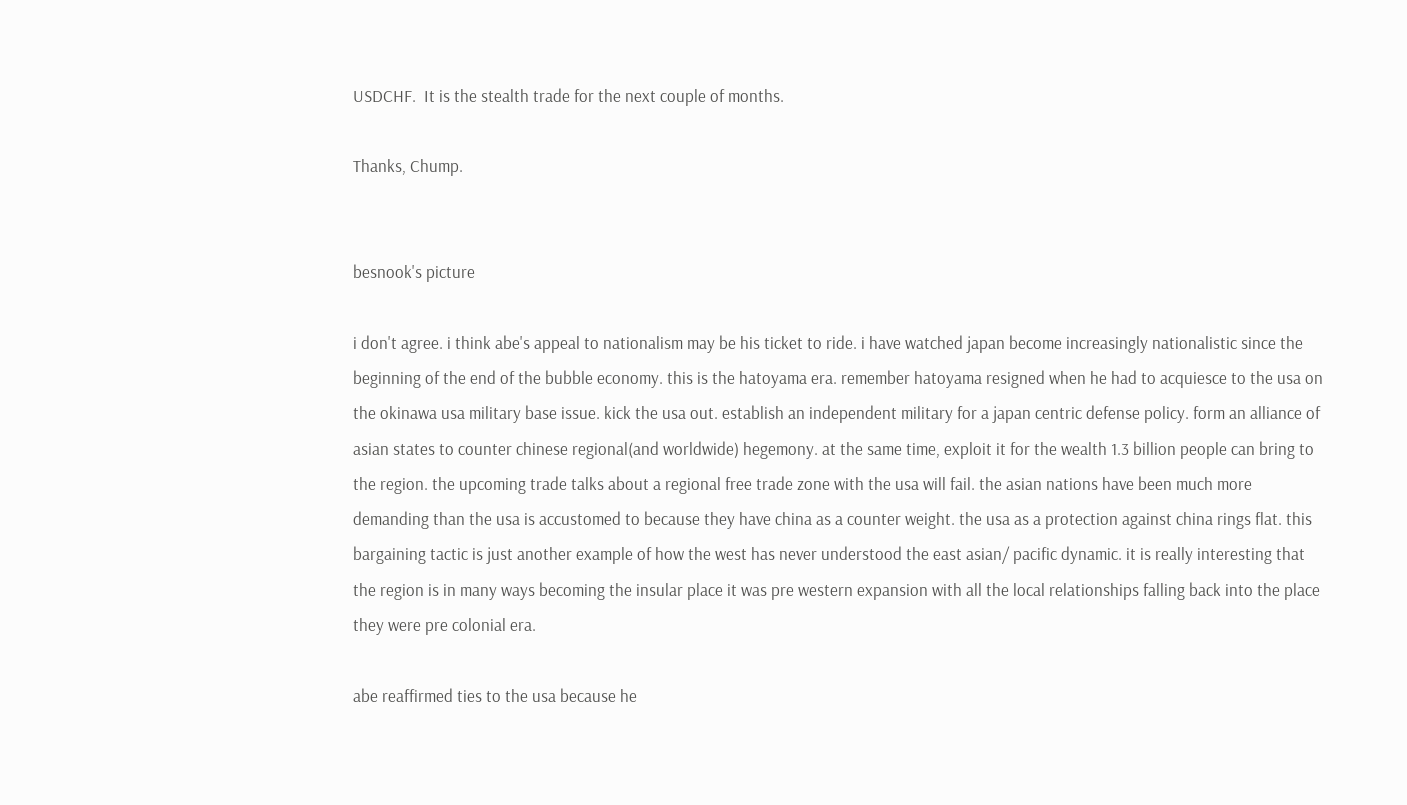USDCHF.  It is the stealth trade for the next couple of months.

Thanks, Chump.


besnook's picture

i don't agree. i think abe's appeal to nationalism may be his ticket to ride. i have watched japan become increasingly nationalistic since the beginning of the end of the bubble economy. this is the hatoyama era. remember hatoyama resigned when he had to acquiesce to the usa on the okinawa usa military base issue. kick the usa out. establish an independent military for a japan centric defense policy. form an alliance of asian states to counter chinese regional(and worldwide) hegemony. at the same time, exploit it for the wealth 1.3 billion people can bring to the region. the upcoming trade talks about a regional free trade zone with the usa will fail. the asian nations have been much more demanding than the usa is accustomed to because they have china as a counter weight. the usa as a protection against china rings flat. this bargaining tactic is just another example of how the west has never understood the east asian/ pacific dynamic. it is really interesting that the region is in many ways becoming the insular place it was pre western expansion with all the local relationships falling back into the place they were pre colonial era.

abe reaffirmed ties to the usa because he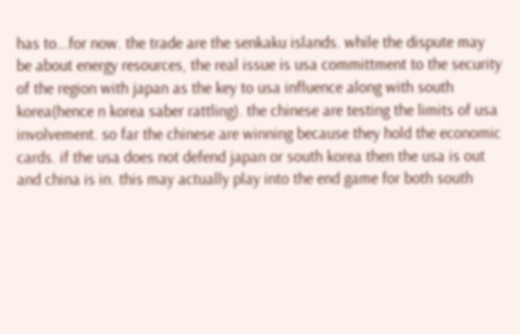has to...for now. the trade are the senkaku islands. while the dispute may be about energy resources, the real issue is usa committment to the security of the region with japan as the key to usa influence along with south korea(hence n korea saber rattling). the chinese are testing the limits of usa involvement. so far the chinese are winning because they hold the economic cards. if the usa does not defend japan or south korea then the usa is out and china is in. this may actually play into the end game for both south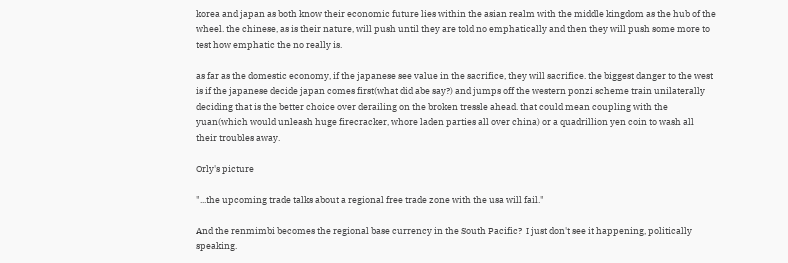korea and japan as both know their economic future lies within the asian realm with the middle kingdom as the hub of the wheel. the chinese, as is their nature, will push until they are told no emphatically and then they will push some more to test how emphatic the no really is.

as far as the domestic economy, if the japanese see value in the sacrifice, they will sacrifice. the biggest danger to the west is if the japanese decide japan comes first(what did abe say?) and jumps off the western ponzi scheme train unilaterally deciding that is the better choice over derailing on the broken tressle ahead. that could mean coupling with the yuan(which would unleash huge firecracker, whore laden parties all over china) or a quadrillion yen coin to wash all their troubles away.

Orly's picture

"...the upcoming trade talks about a regional free trade zone with the usa will fail."

And the renmimbi becomes the regional base currency in the South Pacific?  I just don't see it happening, politically speaking.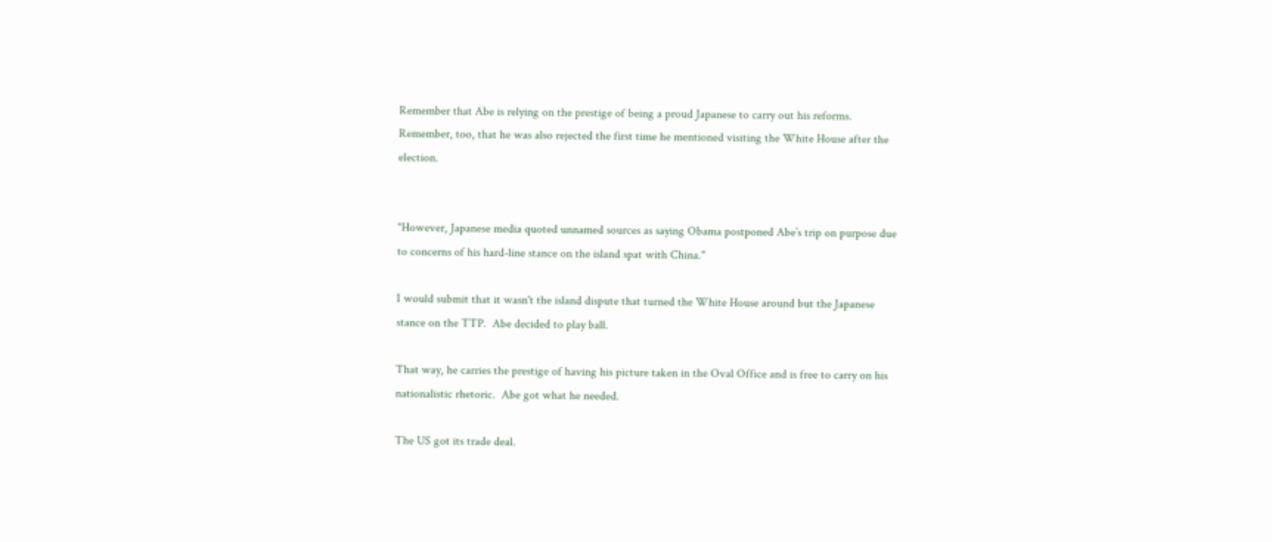Remember that Abe is relying on the prestige of being a proud Japanese to carry out his reforms.  Remember, too, that he was also rejected the first time he mentioned visiting the White House after the election.


"However, Japanese media quoted unnamed sources as saying Obama postponed Abe’s trip on purpose due to concerns of his hard-line stance on the island spat with China."

I would submit that it wasn't the island dispute that turned the White House around but the Japanese stance on the TTP.  Abe decided to play ball.

That way, he carries the prestige of having his picture taken in the Oval Office and is free to carry on his nationalistic rhetoric.  Abe got what he needed.

The US got its trade deal.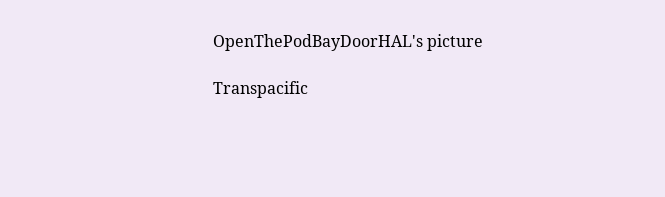OpenThePodBayDoorHAL's picture

Transpacific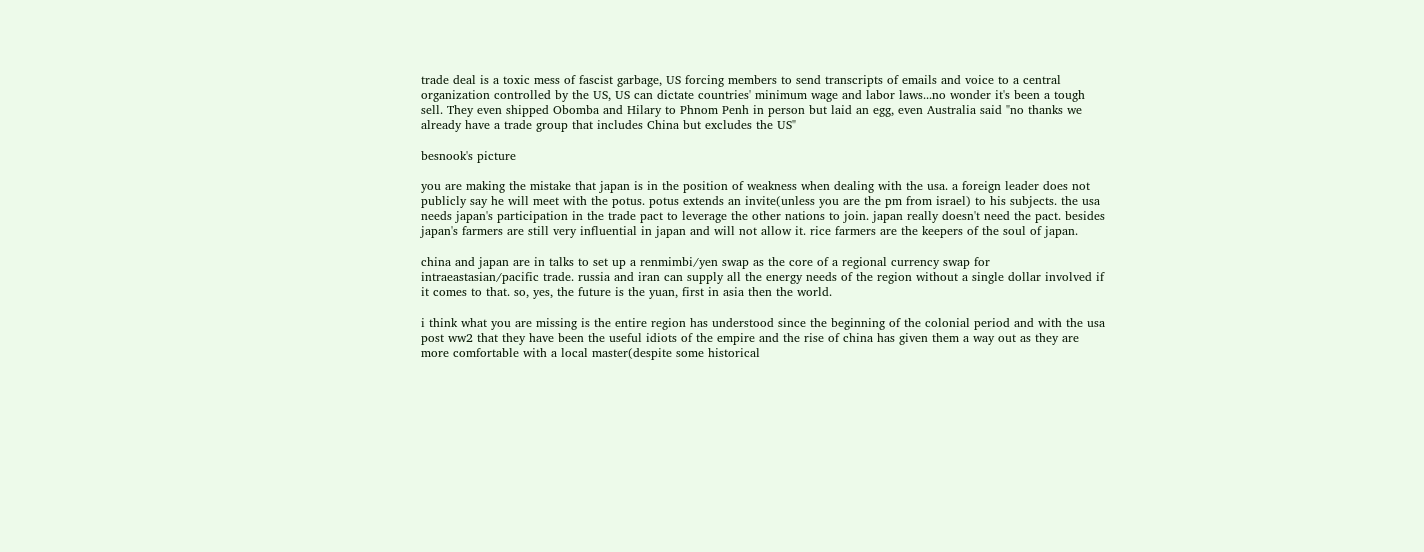trade deal is a toxic mess of fascist garbage, US forcing members to send transcripts of emails and voice to a central organization controlled by the US, US can dictate countries' minimum wage and labor laws...no wonder it's been a tough sell. They even shipped Obomba and Hilary to Phnom Penh in person but laid an egg, even Australia said "no thanks we already have a trade group that includes China but excludes the US"

besnook's picture

you are making the mistake that japan is in the position of weakness when dealing with the usa. a foreign leader does not publicly say he will meet with the potus. potus extends an invite(unless you are the pm from israel) to his subjects. the usa needs japan's participation in the trade pact to leverage the other nations to join. japan really doesn't need the pact. besides japan's farmers are still very influential in japan and will not allow it. rice farmers are the keepers of the soul of japan.

china and japan are in talks to set up a renmimbi/yen swap as the core of a regional currency swap for intraeastasian/pacific trade. russia and iran can supply all the energy needs of the region without a single dollar involved if it comes to that. so, yes, the future is the yuan, first in asia then the world.

i think what you are missing is the entire region has understood since the beginning of the colonial period and with the usa post ww2 that they have been the useful idiots of the empire and the rise of china has given them a way out as they are more comfortable with a local master(despite some historical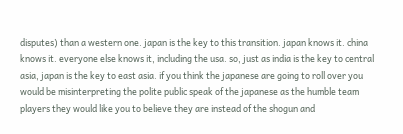disputes) than a western one. japan is the key to this transition. japan knows it. china knows it. everyone else knows it, including the usa. so, just as india is the key to central asia, japan is the key to east asia. if you think the japanese are going to roll over you would be misinterpreting the polite public speak of the japanese as the humble team players they would like you to believe they are instead of the shogun and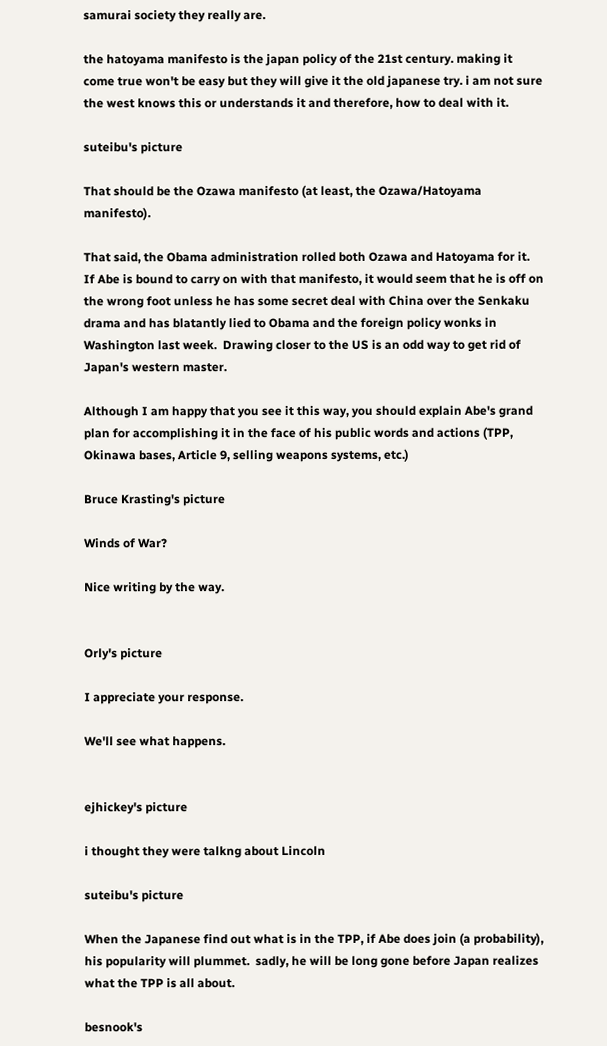samurai society they really are.

the hatoyama manifesto is the japan policy of the 21st century. making it come true won't be easy but they will give it the old japanese try. i am not sure the west knows this or understands it and therefore, how to deal with it.

suteibu's picture

That should be the Ozawa manifesto (at least, the Ozawa/Hatoyama manifesto).

That said, the Obama administration rolled both Ozawa and Hatoyama for it.  If Abe is bound to carry on with that manifesto, it would seem that he is off on the wrong foot unless he has some secret deal with China over the Senkaku drama and has blatantly lied to Obama and the foreign policy wonks in Washington last week.  Drawing closer to the US is an odd way to get rid of Japan's western master.

Although I am happy that you see it this way, you should explain Abe's grand plan for accomplishing it in the face of his public words and actions (TPP, Okinawa bases, Article 9, selling weapons systems, etc.)

Bruce Krasting's picture

Winds of War?

Nice writing by the way.


Orly's picture

I appreciate your response.

We'll see what happens.


ejhickey's picture

i thought they were talkng about Lincoln

suteibu's picture

When the Japanese find out what is in the TPP, if Abe does join (a probability), his popularity will plummet.  sadly, he will be long gone before Japan realizes what the TPP is all about.

besnook's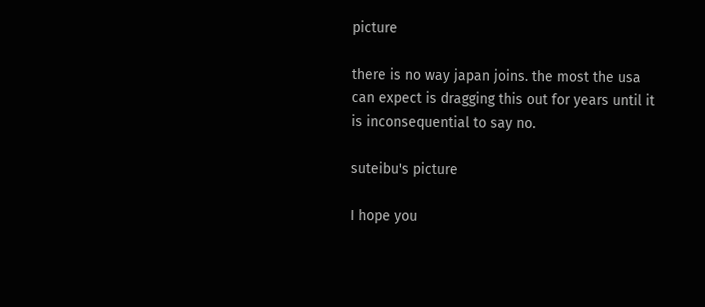picture

there is no way japan joins. the most the usa can expect is dragging this out for years until it is inconsequential to say no.

suteibu's picture

I hope you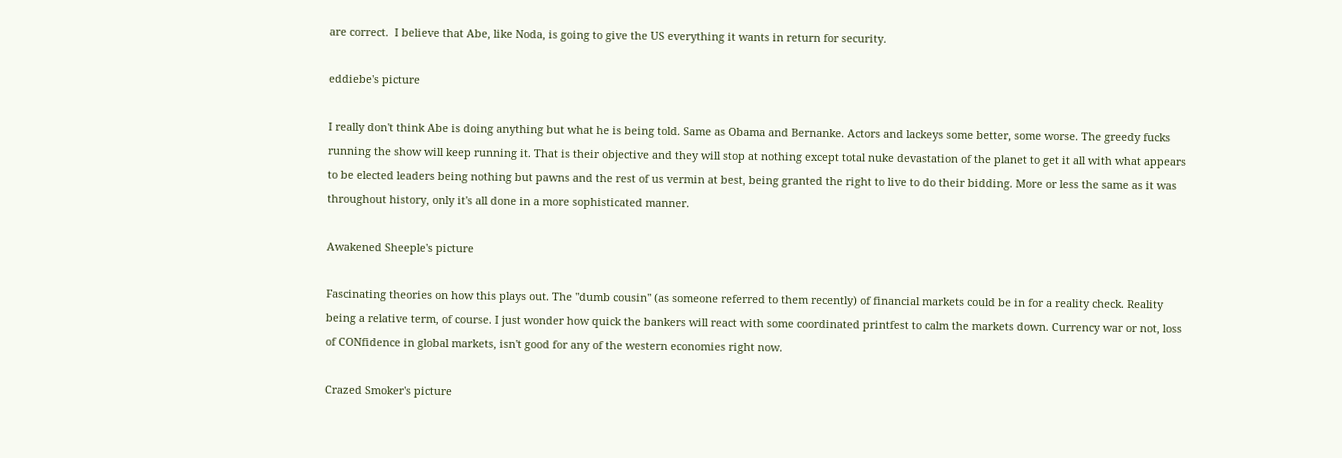are correct.  I believe that Abe, like Noda, is going to give the US everything it wants in return for security.

eddiebe's picture

I really don't think Abe is doing anything but what he is being told. Same as Obama and Bernanke. Actors and lackeys some better, some worse. The greedy fucks running the show will keep running it. That is their objective and they will stop at nothing except total nuke devastation of the planet to get it all with what appears to be elected leaders being nothing but pawns and the rest of us vermin at best, being granted the right to live to do their bidding. More or less the same as it was throughout history, only it's all done in a more sophisticated manner.

Awakened Sheeple's picture

Fascinating theories on how this plays out. The "dumb cousin" (as someone referred to them recently) of financial markets could be in for a reality check. Reality being a relative term, of course. I just wonder how quick the bankers will react with some coordinated printfest to calm the markets down. Currency war or not, loss of CONfidence in global markets, isn't good for any of the western economies right now.

Crazed Smoker's picture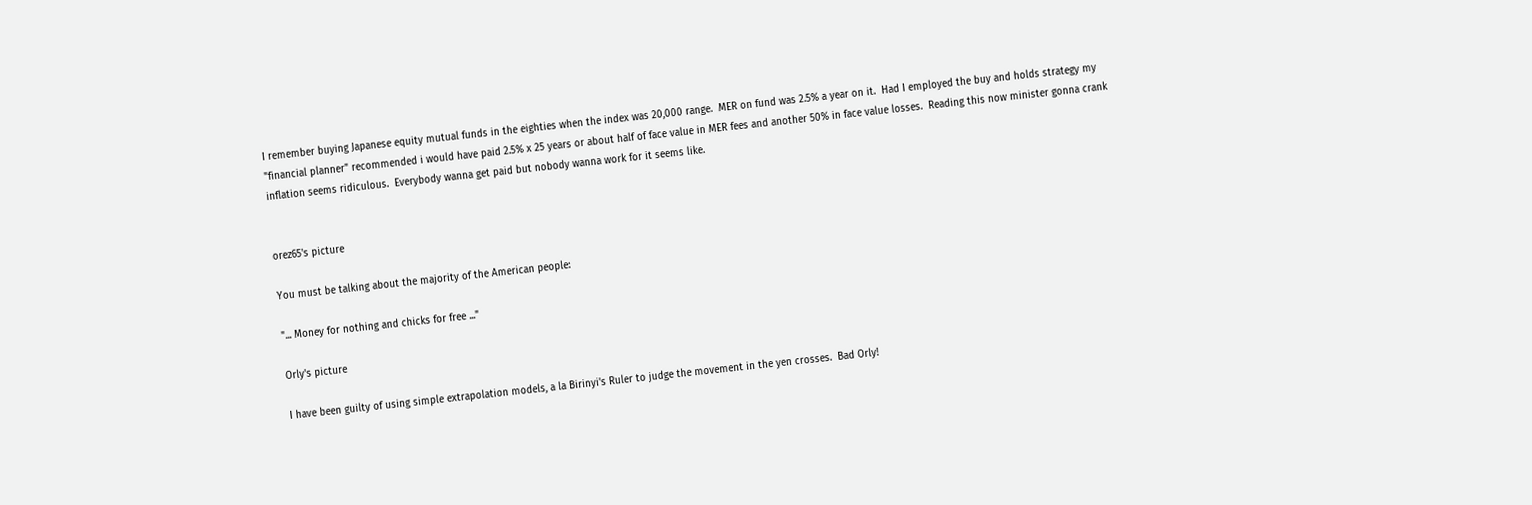I remember buying Japanese equity mutual funds in the eighties when the index was 20,000 range.  MER on fund was 2.5% a year on it.  Had I employed the buy and holds strategy my "financial planner" recommended i would have paid 2.5% x 25 years or about half of face value in MER fees and another 50% in face value losses.  Reading this now minister gonna crank inflation seems ridiculous.  Everybody wanna get paid but nobody wanna work for it seems like.


orez65's picture

You must be talking about the majority of the American people:

"... Money for nothing and chicks for free ..."

Orly's picture

I have been guilty of using simple extrapolation models, a la Birinyi's Ruler to judge the movement in the yen crosses.  Bad Orly!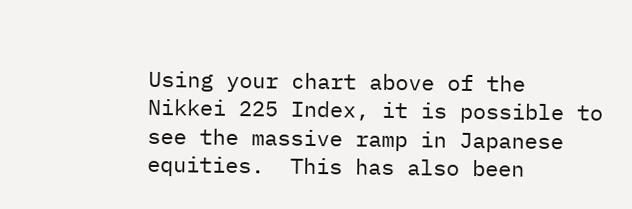Using your chart above of the Nikkei 225 Index, it is possible to see the massive ramp in Japanese equities.  This has also been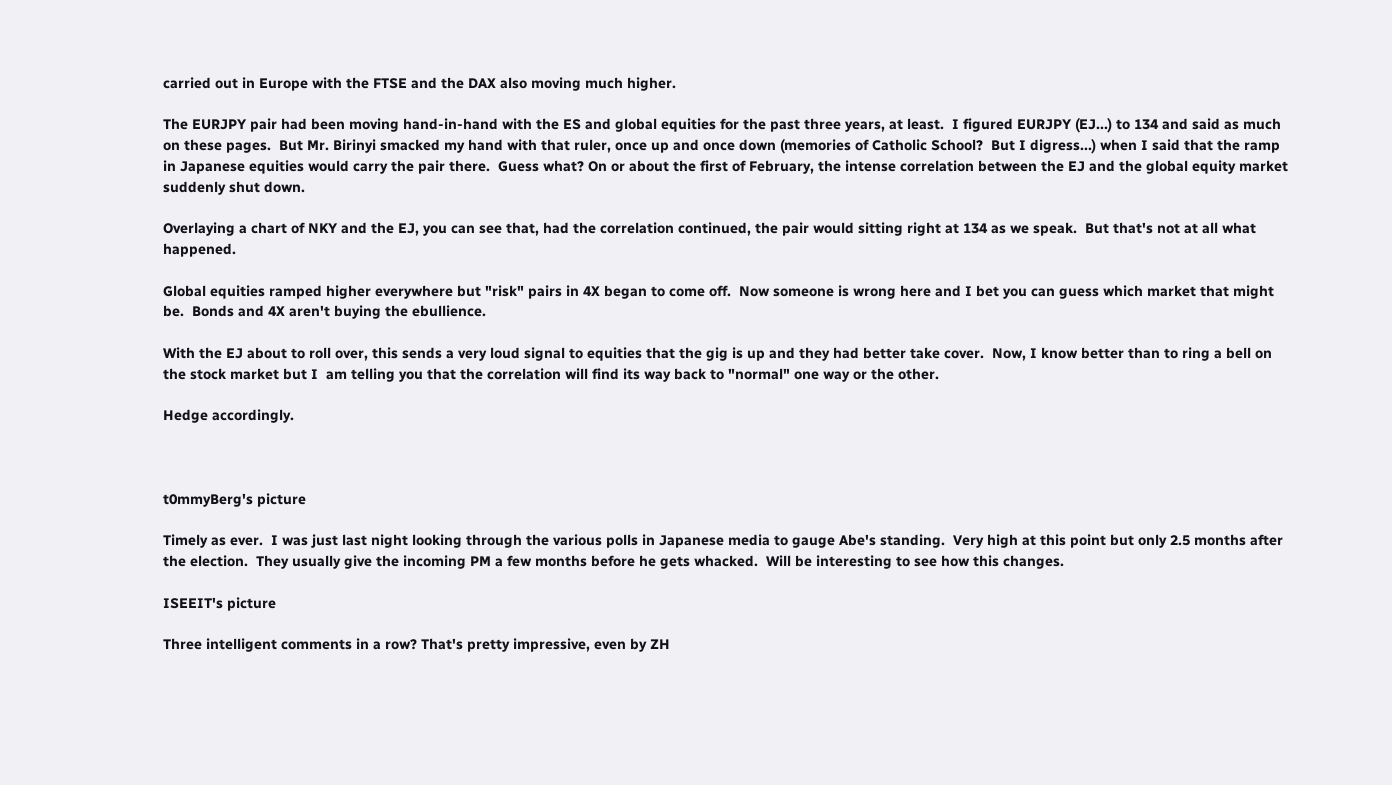carried out in Europe with the FTSE and the DAX also moving much higher.

The EURJPY pair had been moving hand-in-hand with the ES and global equities for the past three years, at least.  I figured EURJPY (EJ...) to 134 and said as much on these pages.  But Mr. Birinyi smacked my hand with that ruler, once up and once down (memories of Catholic School?  But I digress...) when I said that the ramp in Japanese equities would carry the pair there.  Guess what? On or about the first of February, the intense correlation between the EJ and the global equity market suddenly shut down.

Overlaying a chart of NKY and the EJ, you can see that, had the correlation continued, the pair would sitting right at 134 as we speak.  But that's not at all what happened.

Global equities ramped higher everywhere but "risk" pairs in 4X began to come off.  Now someone is wrong here and I bet you can guess which market that might be.  Bonds and 4X aren't buying the ebullience.

With the EJ about to roll over, this sends a very loud signal to equities that the gig is up and they had better take cover.  Now, I know better than to ring a bell on the stock market but I  am telling you that the correlation will find its way back to "normal" one way or the other.

Hedge accordingly.



t0mmyBerg's picture

Timely as ever.  I was just last night looking through the various polls in Japanese media to gauge Abe's standing.  Very high at this point but only 2.5 months after the election.  They usually give the incoming PM a few months before he gets whacked.  Will be interesting to see how this changes.

ISEEIT's picture

Three intelligent comments in a row? That's pretty impressive, even by ZH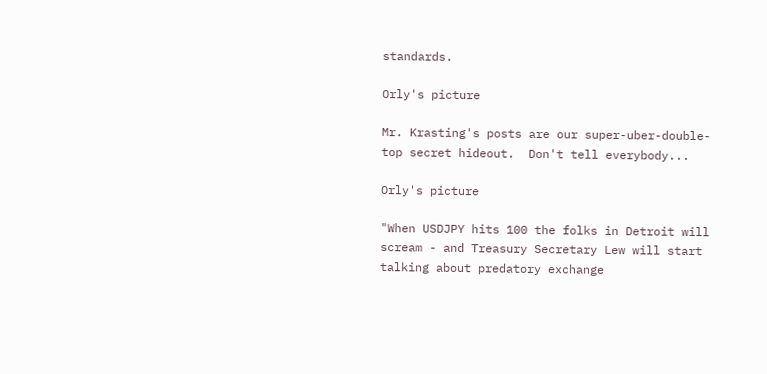standards.

Orly's picture

Mr. Krasting's posts are our super-uber-double-top secret hideout.  Don't tell everybody...

Orly's picture

"When USDJPY hits 100 the folks in Detroit will scream - and Treasury Secretary Lew will start talking about predatory exchange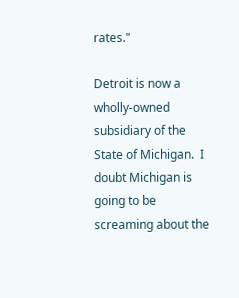rates."

Detroit is now a wholly-owned subsidiary of the State of Michigan.  I doubt Michigan is going to be screaming about the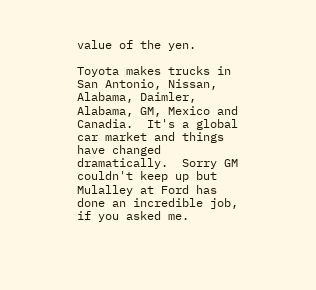value of the yen.

Toyota makes trucks in San Antonio, Nissan, Alabama, Daimler, Alabama, GM, Mexico and Canadia.  It's a global car market and things have changed dramatically.  Sorry GM couldn't keep up but Mulalley at Ford has done an incredible job, if you asked me.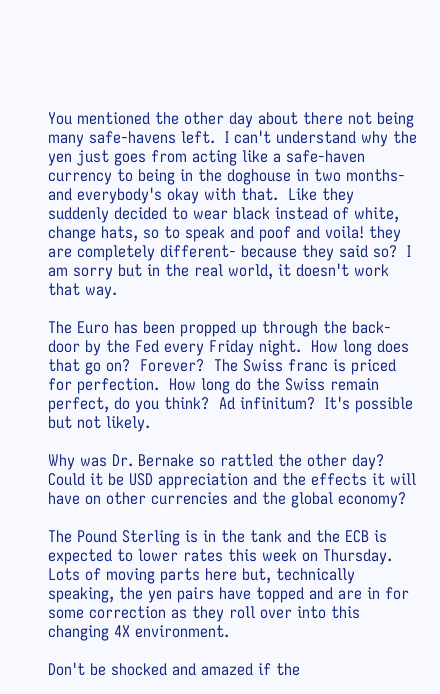You mentioned the other day about there not being many safe-havens left.  I can't understand why the yen just goes from acting like a safe-haven currency to being in the doghouse in two months- and everybody's okay with that.  Like they suddenly decided to wear black instead of white, change hats, so to speak and poof and voila! they are completely different- because they said so?  I am sorry but in the real world, it doesn't work that way.

The Euro has been propped up through the back-door by the Fed every Friday night.  How long does that go on?  Forever?  The Swiss franc is priced for perfection.  How long do the Swiss remain perfect, do you think?  Ad infinitum?  It's possible but not likely.

Why was Dr. Bernake so rattled the other day?  Could it be USD appreciation and the effects it will have on other currencies and the global economy?

The Pound Sterling is in the tank and the ECB is expected to lower rates this week on Thursday.  Lots of moving parts here but, technically speaking, the yen pairs have topped and are in for some correction as they roll over into this changing 4X environment.

Don't be shocked and amazed if the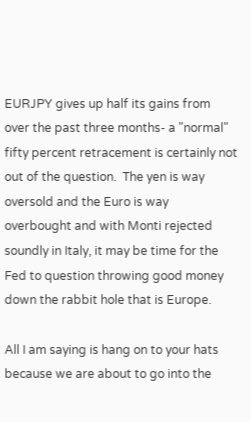EURJPY gives up half its gains from over the past three months- a "normal" fifty percent retracement is certainly not out of the question.  The yen is way oversold and the Euro is way overbought and with Monti rejected soundly in Italy, it may be time for the Fed to question throwing good money down the rabbit hole that is Europe.

All I am saying is hang on to your hats because we are about to go into the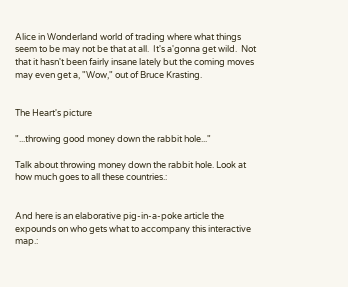Alice in Wonderland world of trading where what things seem to be may not be that at all.  It's a'gonna get wild.  Not that it hasn't been fairly insane lately but the coming moves may even get a, "Wow," out of Bruce Krasting.


The Heart's picture

"...throwing good money down the rabbit hole..."

Talk about throwing money down the rabbit hole. Look at how much goes to all these countries.:


And here is an elaborative pig-in-a-poke article the expounds on who gets what to accompany this interactive map.: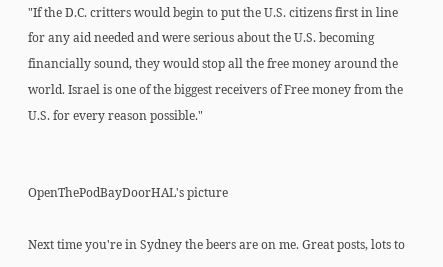"If the D.C. critters would begin to put the U.S. citizens first in line for any aid needed and were serious about the U.S. becoming financially sound, they would stop all the free money around the world. Israel is one of the biggest receivers of Free money from the U.S. for every reason possible."


OpenThePodBayDoorHAL's picture

Next time you're in Sydney the beers are on me. Great posts, lots to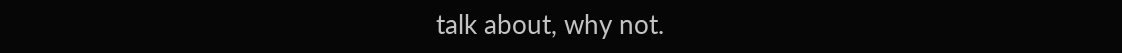talk about, why not.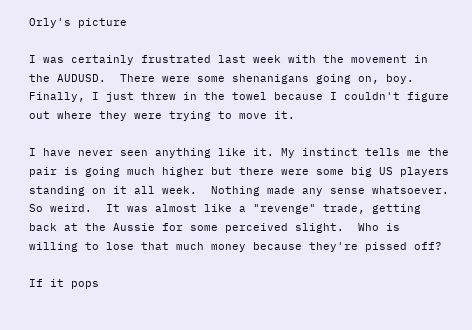Orly's picture

I was certainly frustrated last week with the movement in the AUDUSD.  There were some shenanigans going on, boy.  Finally, I just threw in the towel because I couldn't figure out where they were trying to move it.

I have never seen anything like it. My instinct tells me the pair is going much higher but there were some big US players standing on it all week.  Nothing made any sense whatsoever.  So weird.  It was almost like a "revenge" trade, getting back at the Aussie for some perceived slight.  Who is willing to lose that much money because they're pissed off?

If it pops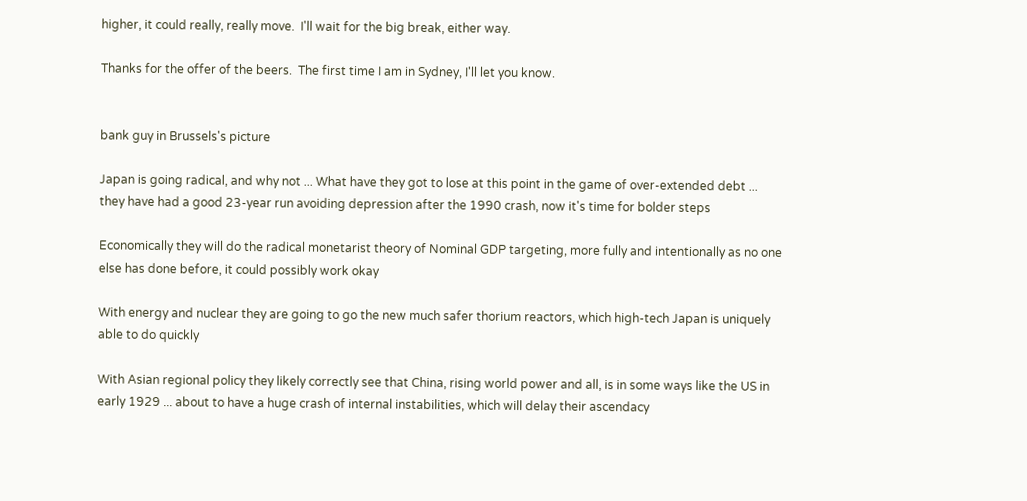higher, it could really, really move.  I'll wait for the big break, either way.

Thanks for the offer of the beers.  The first time I am in Sydney, I'll let you know.


bank guy in Brussels's picture

Japan is going radical, and why not ... What have they got to lose at this point in the game of over-extended debt ... they have had a good 23-year run avoiding depression after the 1990 crash, now it's time for bolder steps

Economically they will do the radical monetarist theory of Nominal GDP targeting, more fully and intentionally as no one else has done before, it could possibly work okay

With energy and nuclear they are going to go the new much safer thorium reactors, which high-tech Japan is uniquely able to do quickly

With Asian regional policy they likely correctly see that China, rising world power and all, is in some ways like the US in early 1929 ... about to have a huge crash of internal instabilities, which will delay their ascendacy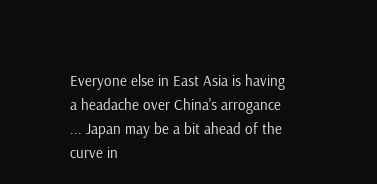Everyone else in East Asia is having a headache over China's arrogance ... Japan may be a bit ahead of the curve in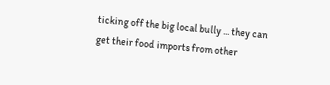ticking off the big local bully ... they can get their food imports from other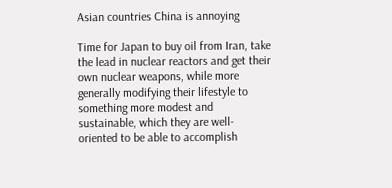Asian countries China is annoying

Time for Japan to buy oil from Iran, take the lead in nuclear reactors and get their own nuclear weapons, while more generally modifying their lifestyle to something more modest and sustainable, which they are well-oriented to be able to accomplish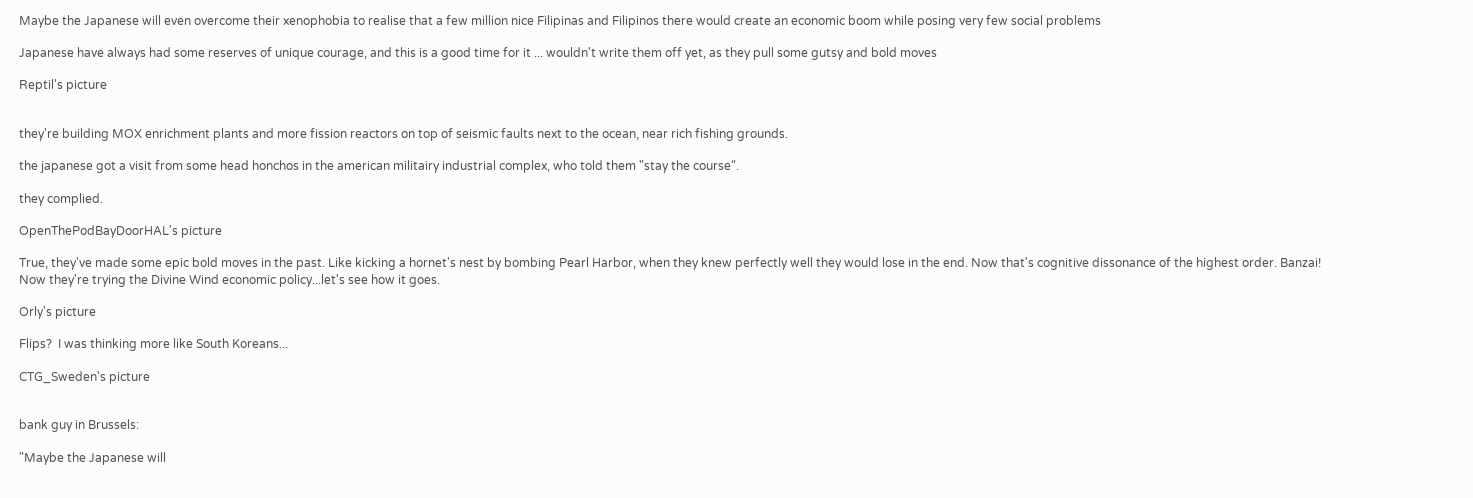Maybe the Japanese will even overcome their xenophobia to realise that a few million nice Filipinas and Filipinos there would create an economic boom while posing very few social problems

Japanese have always had some reserves of unique courage, and this is a good time for it ... wouldn't write them off yet, as they pull some gutsy and bold moves

Reptil's picture


they're building MOX enrichment plants and more fission reactors on top of seismic faults next to the ocean, near rich fishing grounds.

the japanese got a visit from some head honchos in the american militairy industrial complex, who told them "stay the course".

they complied.

OpenThePodBayDoorHAL's picture

True, they've made some epic bold moves in the past. Like kicking a hornet's nest by bombing Pearl Harbor, when they knew perfectly well they would lose in the end. Now that's cognitive dissonance of the highest order. Banzai! Now they're trying the Divine Wind economic policy...let's see how it goes.

Orly's picture

Flips?  I was thinking more like South Koreans...

CTG_Sweden's picture


bank guy in Brussels:

"Maybe the Japanese will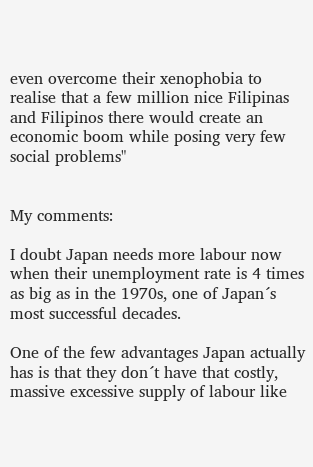even overcome their xenophobia to realise that a few million nice Filipinas and Filipinos there would create an economic boom while posing very few social problems"


My comments:

I doubt Japan needs more labour now when their unemployment rate is 4 times as big as in the 1970s, one of Japan´s most successful decades.

One of the few advantages Japan actually has is that they don´t have that costly, massive excessive supply of labour like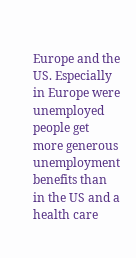Europe and the US. Especially in Europe were unemployed people get more generous unemployment benefits than in the US and a health care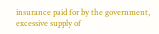insurance paid for by the government, excessive supply of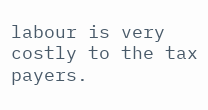labour is very costly to the tax payers.